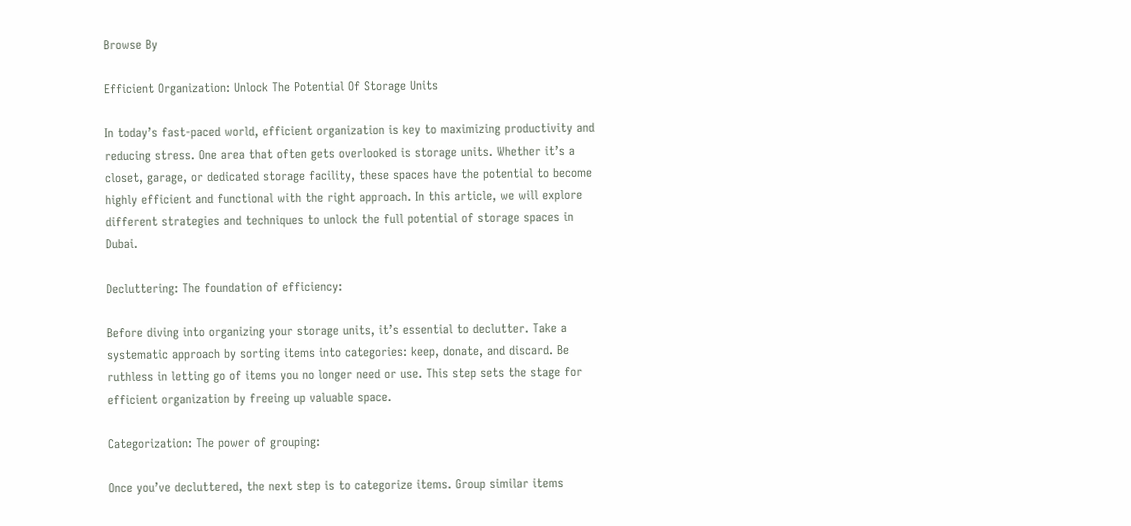Browse By

Efficient Organization: Unlock The Potential Of Storage Units

In today’s fast-paced world, efficient organization is key to maximizing productivity and reducing stress. One area that often gets overlooked is storage units. Whether it’s a closet, garage, or dedicated storage facility, these spaces have the potential to become highly efficient and functional with the right approach. In this article, we will explore different strategies and techniques to unlock the full potential of storage spaces in Dubai.

Decluttering: The foundation of efficiency:

Before diving into organizing your storage units, it’s essential to declutter. Take a systematic approach by sorting items into categories: keep, donate, and discard. Be ruthless in letting go of items you no longer need or use. This step sets the stage for efficient organization by freeing up valuable space.

Categorization: The power of grouping:

Once you’ve decluttered, the next step is to categorize items. Group similar items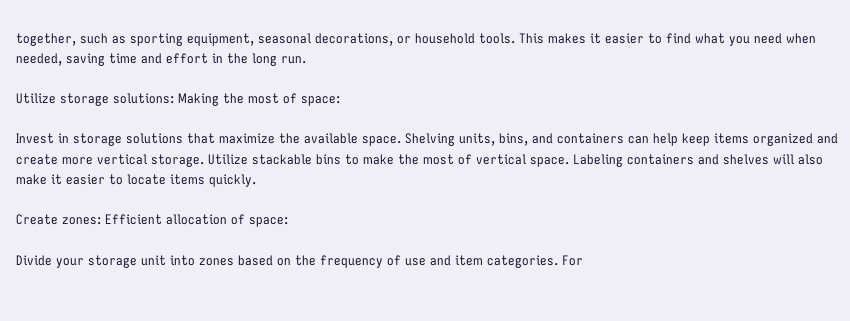together, such as sporting equipment, seasonal decorations, or household tools. This makes it easier to find what you need when needed, saving time and effort in the long run.

Utilize storage solutions: Making the most of space:

Invest in storage solutions that maximize the available space. Shelving units, bins, and containers can help keep items organized and create more vertical storage. Utilize stackable bins to make the most of vertical space. Labeling containers and shelves will also make it easier to locate items quickly.

Create zones: Efficient allocation of space:

Divide your storage unit into zones based on the frequency of use and item categories. For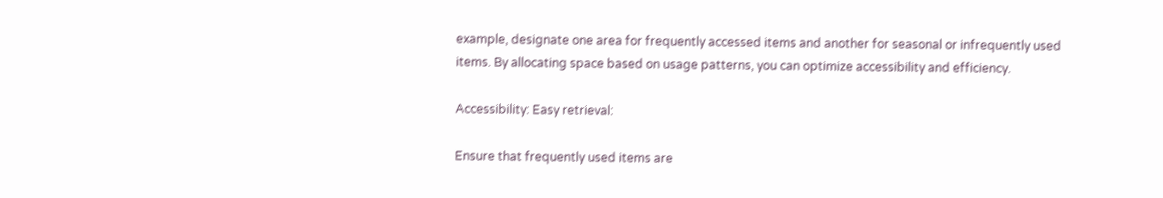example, designate one area for frequently accessed items and another for seasonal or infrequently used items. By allocating space based on usage patterns, you can optimize accessibility and efficiency.

Accessibility: Easy retrieval:

Ensure that frequently used items are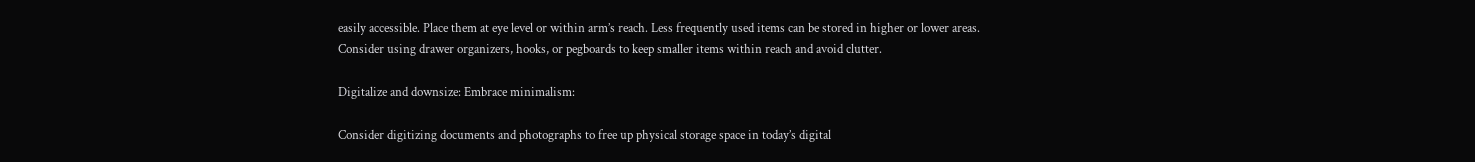easily accessible. Place them at eye level or within arm’s reach. Less frequently used items can be stored in higher or lower areas. Consider using drawer organizers, hooks, or pegboards to keep smaller items within reach and avoid clutter.

Digitalize and downsize: Embrace minimalism:

Consider digitizing documents and photographs to free up physical storage space in today’s digital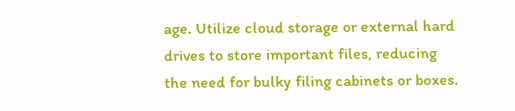age. Utilize cloud storage or external hard drives to store important files, reducing the need for bulky filing cabinets or boxes.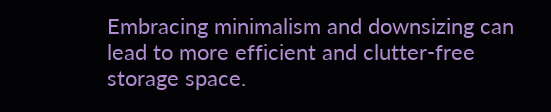Embracing minimalism and downsizing can lead to more efficient and clutter-free storage space.